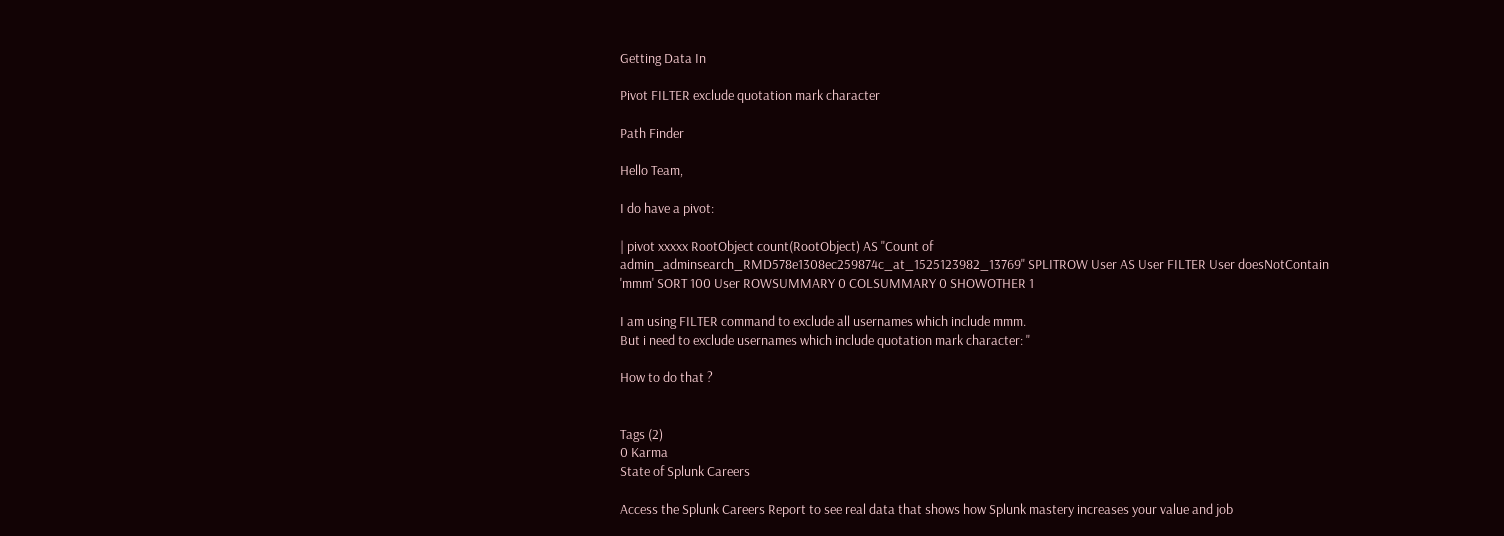Getting Data In

Pivot FILTER exclude quotation mark character

Path Finder

Hello Team,

I do have a pivot:

| pivot xxxxx RootObject count(RootObject) AS "Count of admin_adminsearch_RMD578e1308ec259874c_at_1525123982_13769" SPLITROW User AS User FILTER User doesNotContain 'mmm' SORT 100 User ROWSUMMARY 0 COLSUMMARY 0 SHOWOTHER 1

I am using FILTER command to exclude all usernames which include mmm.
But i need to exclude usernames which include quotation mark character: "

How to do that ?


Tags (2)
0 Karma
State of Splunk Careers

Access the Splunk Careers Report to see real data that shows how Splunk mastery increases your value and job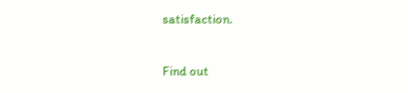satisfaction.

Find out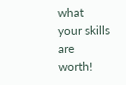what your skills are worth!